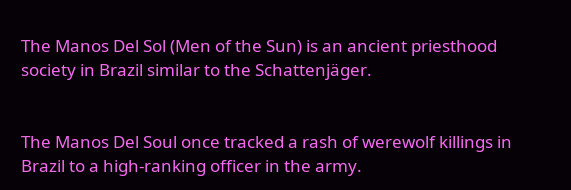The Manos Del Sol (Men of the Sun) is an ancient priesthood society in Brazil similar to the Schattenjäger.


The Manos Del Soul once tracked a rash of werewolf killings in Brazil to a high-ranking officer in the army.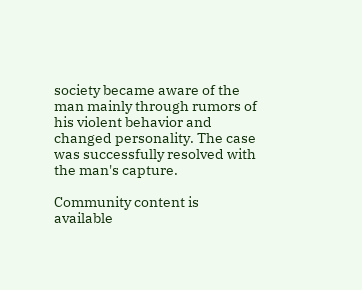society became aware of the man mainly through rumors of his violent behavior and changed personality. The case was successfully resolved with the man's capture.

Community content is available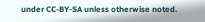under CC-BY-SA unless otherwise noted.